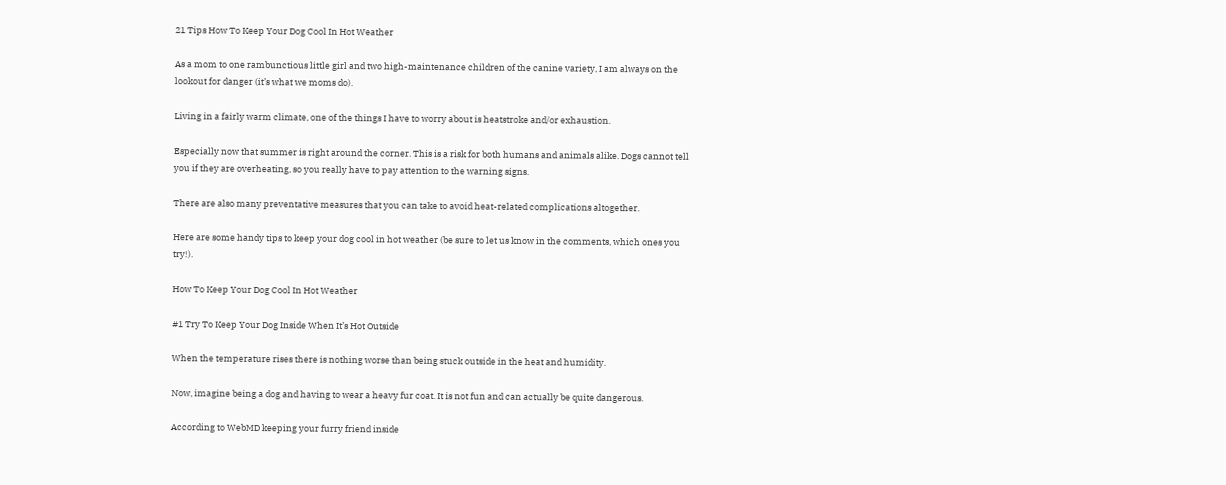21 Tips How To Keep Your Dog Cool In Hot Weather

As a mom to one rambunctious little girl and two high-maintenance children of the canine variety, I am always on the lookout for danger (it’s what we moms do).

Living in a fairly warm climate, one of the things I have to worry about is heatstroke and/or exhaustion.

Especially now that summer is right around the corner. This is a risk for both humans and animals alike. Dogs cannot tell you if they are overheating, so you really have to pay attention to the warning signs.

There are also many preventative measures that you can take to avoid heat-related complications altogether.

Here are some handy tips to keep your dog cool in hot weather (be sure to let us know in the comments, which ones you try!).

How To Keep Your Dog Cool In Hot Weather

#1 Try To Keep Your Dog Inside When It’s Hot Outside

When the temperature rises there is nothing worse than being stuck outside in the heat and humidity.

Now, imagine being a dog and having to wear a heavy fur coat. It is not fun and can actually be quite dangerous.

According to WebMD keeping your furry friend inside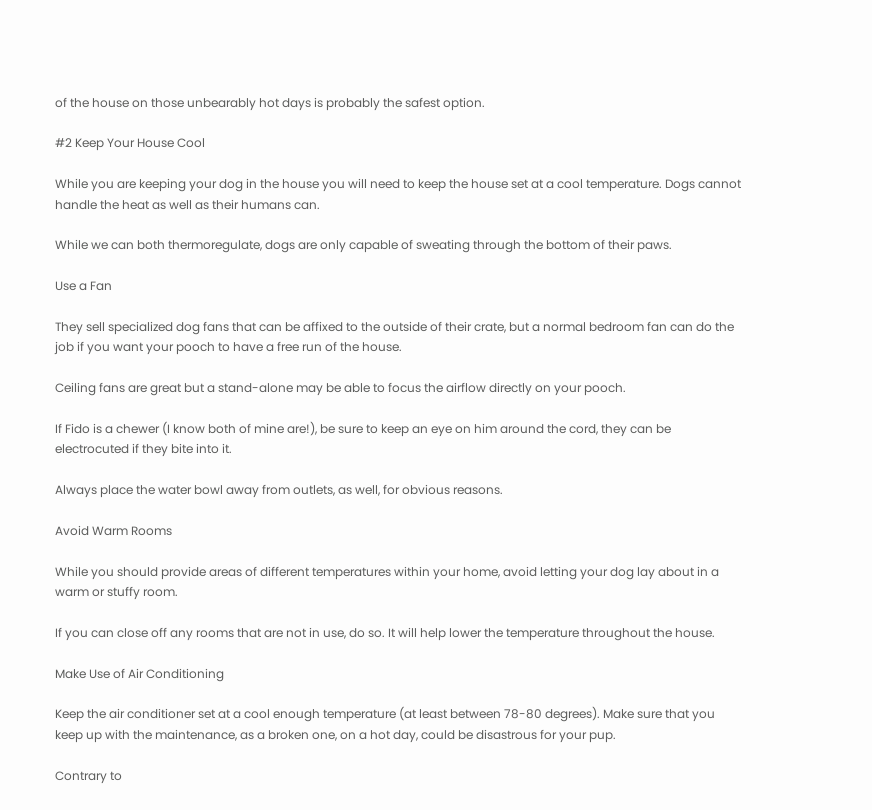of the house on those unbearably hot days is probably the safest option.

#2 Keep Your House Cool

While you are keeping your dog in the house you will need to keep the house set at a cool temperature. Dogs cannot handle the heat as well as their humans can.

While we can both thermoregulate, dogs are only capable of sweating through the bottom of their paws.

Use a Fan

They sell specialized dog fans that can be affixed to the outside of their crate, but a normal bedroom fan can do the job if you want your pooch to have a free run of the house.

Ceiling fans are great but a stand-alone may be able to focus the airflow directly on your pooch.

If Fido is a chewer (I know both of mine are!), be sure to keep an eye on him around the cord, they can be electrocuted if they bite into it.

Always place the water bowl away from outlets, as well, for obvious reasons.

Avoid Warm Rooms

While you should provide areas of different temperatures within your home, avoid letting your dog lay about in a warm or stuffy room.

If you can close off any rooms that are not in use, do so. It will help lower the temperature throughout the house.

Make Use of Air Conditioning

Keep the air conditioner set at a cool enough temperature (at least between 78-80 degrees). Make sure that you keep up with the maintenance, as a broken one, on a hot day, could be disastrous for your pup.

Contrary to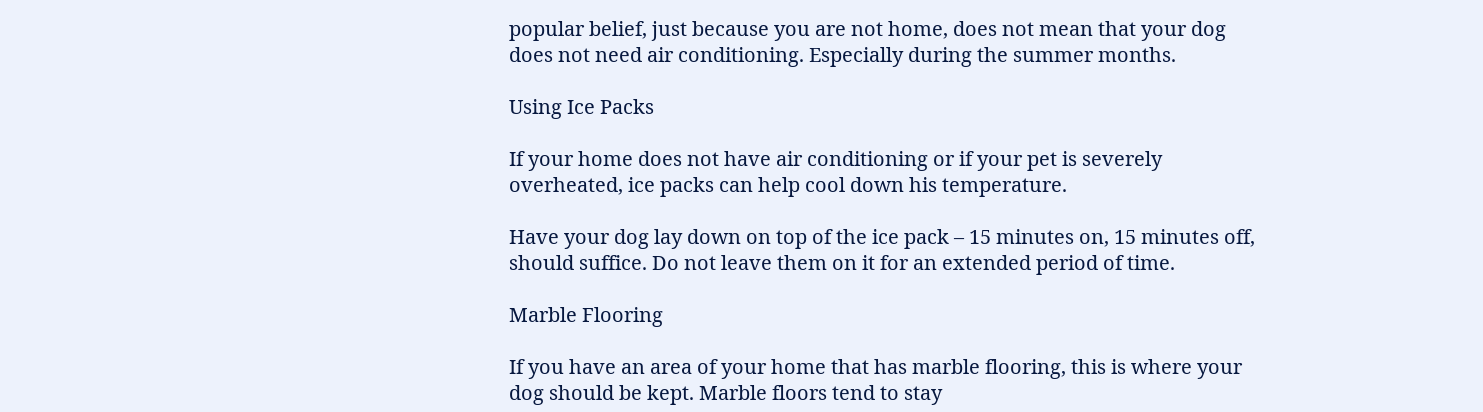popular belief, just because you are not home, does not mean that your dog does not need air conditioning. Especially during the summer months.

Using Ice Packs

If your home does not have air conditioning or if your pet is severely overheated, ice packs can help cool down his temperature.

Have your dog lay down on top of the ice pack – 15 minutes on, 15 minutes off, should suffice. Do not leave them on it for an extended period of time.

Marble Flooring

If you have an area of your home that has marble flooring, this is where your dog should be kept. Marble floors tend to stay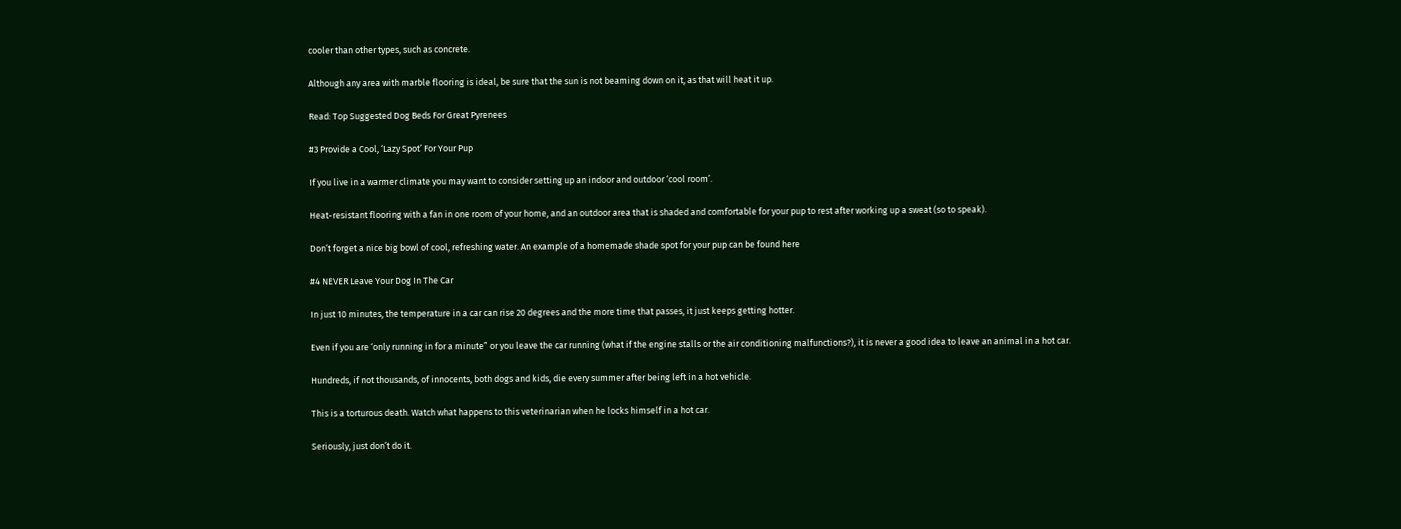cooler than other types, such as concrete.

Although any area with marble flooring is ideal, be sure that the sun is not beaming down on it, as that will heat it up.

Read: Top Suggested Dog Beds For Great Pyrenees

#3 Provide a Cool, ‘Lazy Spot’ For Your Pup

If you live in a warmer climate you may want to consider setting up an indoor and outdoor ‘cool room’.

Heat-resistant flooring with a fan in one room of your home, and an outdoor area that is shaded and comfortable for your pup to rest after working up a sweat (so to speak).

Don’t forget a nice big bowl of cool, refreshing water. An example of a homemade shade spot for your pup can be found here

#4 NEVER Leave Your Dog In The Car

In just 10 minutes, the temperature in a car can rise 20 degrees and the more time that passes, it just keeps getting hotter.

Even if you are ‘only running in for a minute” or you leave the car running (what if the engine stalls or the air conditioning malfunctions?), it is never a good idea to leave an animal in a hot car.

Hundreds, if not thousands, of innocents, both dogs and kids, die every summer after being left in a hot vehicle.

This is a torturous death. Watch what happens to this veterinarian when he locks himself in a hot car.

Seriously, just don’t do it.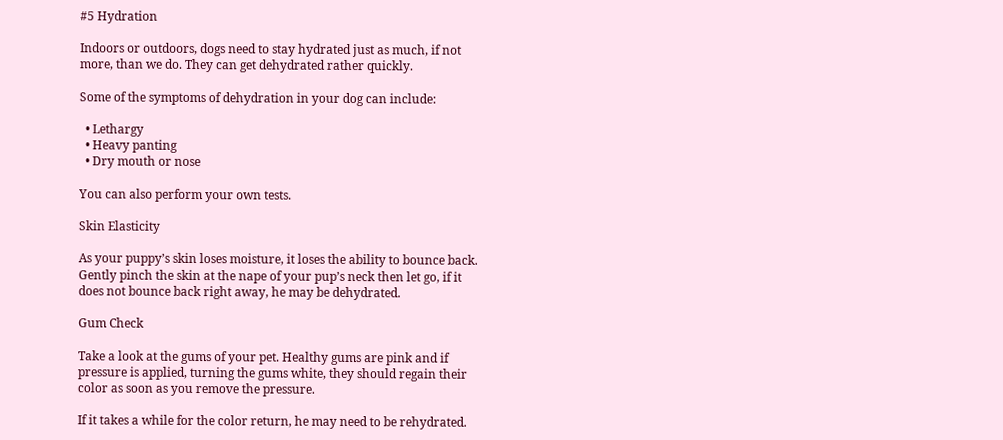#5 Hydration

Indoors or outdoors, dogs need to stay hydrated just as much, if not more, than we do. They can get dehydrated rather quickly.

Some of the symptoms of dehydration in your dog can include:

  • Lethargy
  • Heavy panting
  • Dry mouth or nose

You can also perform your own tests.

Skin Elasticity

As your puppy’s skin loses moisture, it loses the ability to bounce back. Gently pinch the skin at the nape of your pup’s neck then let go, if it does not bounce back right away, he may be dehydrated.

Gum Check

Take a look at the gums of your pet. Healthy gums are pink and if pressure is applied, turning the gums white, they should regain their color as soon as you remove the pressure.

If it takes a while for the color return, he may need to be rehydrated.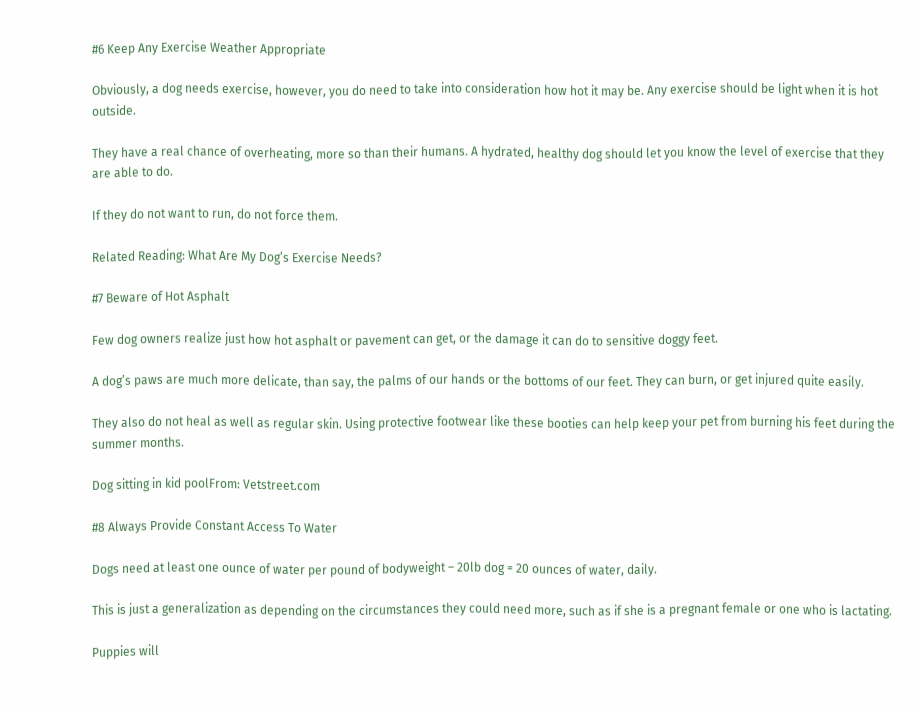#6 Keep Any Exercise Weather Appropriate

Obviously, a dog needs exercise, however, you do need to take into consideration how hot it may be. Any exercise should be light when it is hot outside.

They have a real chance of overheating, more so than their humans. A hydrated, healthy dog should let you know the level of exercise that they are able to do.

If they do not want to run, do not force them.

Related Reading: What Are My Dog’s Exercise Needs?

#7 Beware of Hot Asphalt

Few dog owners realize just how hot asphalt or pavement can get, or the damage it can do to sensitive doggy feet.

A dog’s paws are much more delicate, than say, the palms of our hands or the bottoms of our feet. They can burn, or get injured quite easily.

They also do not heal as well as regular skin. Using protective footwear like these booties can help keep your pet from burning his feet during the summer months.

Dog sitting in kid poolFrom: Vetstreet.com

#8 Always Provide Constant Access To Water

Dogs need at least one ounce of water per pound of bodyweight – 20lb dog = 20 ounces of water, daily.

This is just a generalization as depending on the circumstances they could need more, such as if she is a pregnant female or one who is lactating.

Puppies will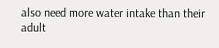also need more water intake than their adult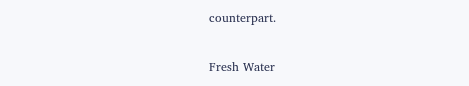counterpart.

Fresh Water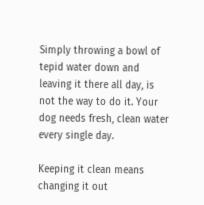Simply throwing a bowl of tepid water down and leaving it there all day, is not the way to do it. Your dog needs fresh, clean water every single day.

Keeping it clean means changing it out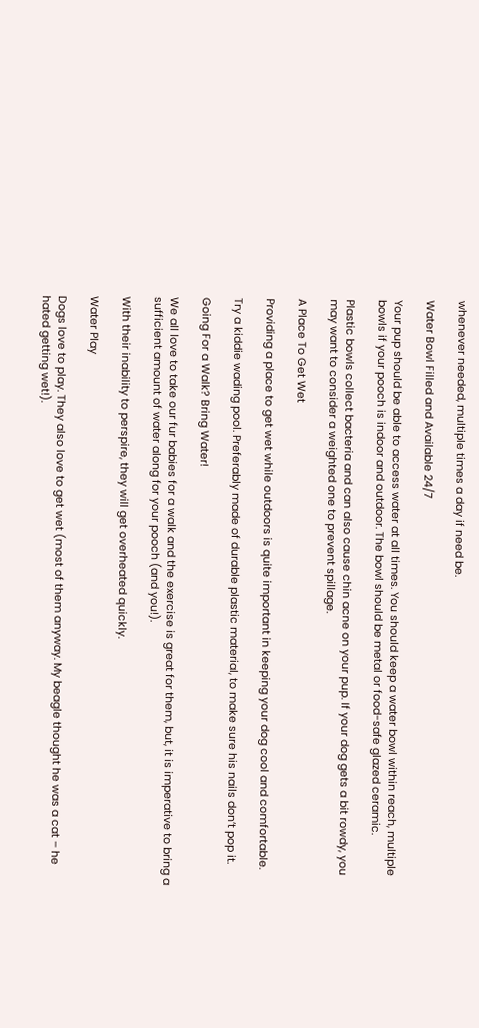whenever needed, multiple times a day if need be.

Water Bowl Filled and Available 24/7

Your pup should be able to access water at all times. You should keep a water bowl within reach, multiple bowls if your pooch is indoor and outdoor. The bowl should be metal or food-safe glazed ceramic.

Plastic bowls collect bacteria and can also cause chin acne on your pup. If your dog gets a bit rowdy, you may want to consider a weighted one to prevent spillage.

A Place To Get Wet

Providing a place to get wet while outdoors is quite important in keeping your dog cool and comfortable.

Try a kiddie wading pool. Preferably made of durable plastic material, to make sure his nails don’t pop it.

Going For a Walk? Bring Water!

We all love to take our fur babies for a walk and the exercise is great for them, but, it is imperative to bring a sufficient amount of water along for your pooch (and you!).

With their inability to perspire, they will get overheated quickly.

Water Play

Dogs love to play. They also love to get wet (most of them anyway. My beagle thought he was a cat – he hated getting wet!).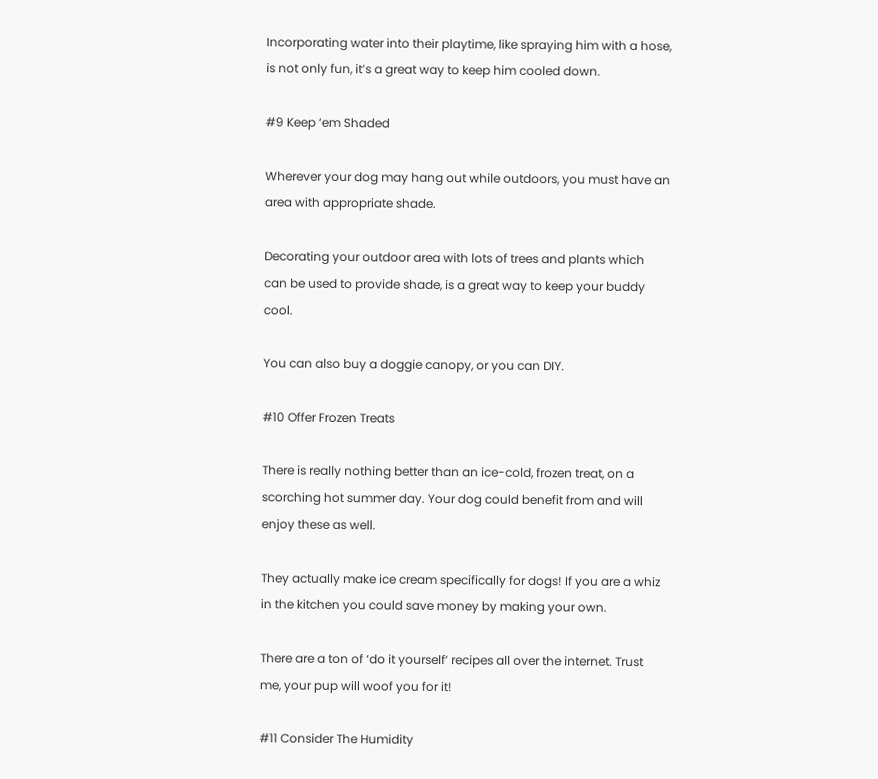Incorporating water into their playtime, like spraying him with a hose, is not only fun, it’s a great way to keep him cooled down.

#9 Keep ‘em Shaded

Wherever your dog may hang out while outdoors, you must have an area with appropriate shade.

Decorating your outdoor area with lots of trees and plants which can be used to provide shade, is a great way to keep your buddy cool.

You can also buy a doggie canopy, or you can DIY.

#10 Offer Frozen Treats

There is really nothing better than an ice-cold, frozen treat, on a scorching hot summer day. Your dog could benefit from and will enjoy these as well.

They actually make ice cream specifically for dogs! If you are a whiz in the kitchen you could save money by making your own.

There are a ton of ‘do it yourself’ recipes all over the internet. Trust me, your pup will woof you for it!

#11 Consider The Humidity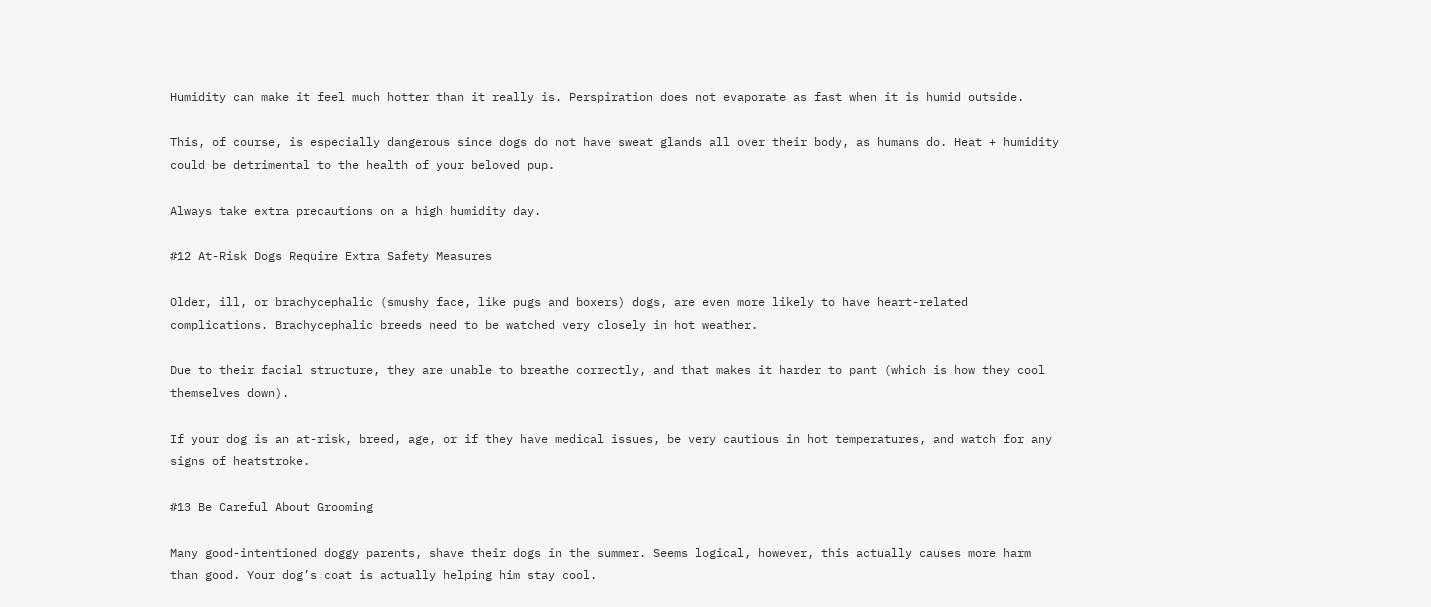Humidity can make it feel much hotter than it really is. Perspiration does not evaporate as fast when it is humid outside.

This, of course, is especially dangerous since dogs do not have sweat glands all over their body, as humans do. Heat + humidity could be detrimental to the health of your beloved pup.

Always take extra precautions on a high humidity day.

#12 At-Risk Dogs Require Extra Safety Measures

Older, ill, or brachycephalic (smushy face, like pugs and boxers) dogs, are even more likely to have heart-related complications. Brachycephalic breeds need to be watched very closely in hot weather.

Due to their facial structure, they are unable to breathe correctly, and that makes it harder to pant (which is how they cool themselves down).

If your dog is an at-risk, breed, age, or if they have medical issues, be very cautious in hot temperatures, and watch for any signs of heatstroke.

#13 Be Careful About Grooming

Many good-intentioned doggy parents, shave their dogs in the summer. Seems logical, however, this actually causes more harm than good. Your dog’s coat is actually helping him stay cool.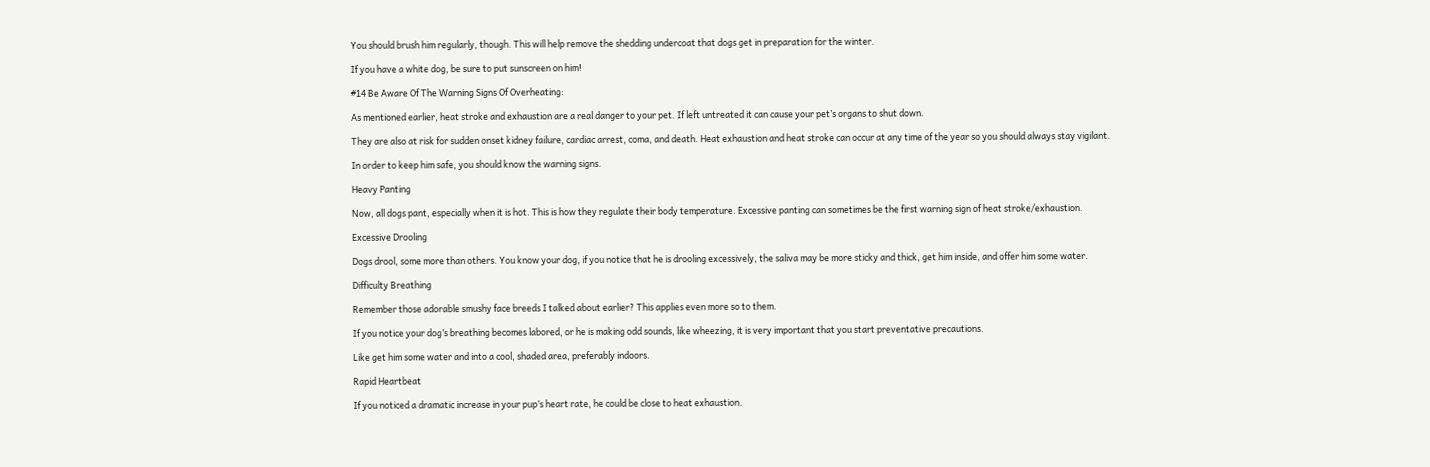You should brush him regularly, though. This will help remove the shedding undercoat that dogs get in preparation for the winter.

If you have a white dog, be sure to put sunscreen on him!

#14 Be Aware Of The Warning Signs Of Overheating:

As mentioned earlier, heat stroke and exhaustion are a real danger to your pet. If left untreated it can cause your pet’s organs to shut down.

They are also at risk for sudden onset kidney failure, cardiac arrest, coma, and death. Heat exhaustion and heat stroke can occur at any time of the year so you should always stay vigilant.

In order to keep him safe, you should know the warning signs.

Heavy Panting

Now, all dogs pant, especially when it is hot. This is how they regulate their body temperature. Excessive panting can sometimes be the first warning sign of heat stroke/exhaustion.

Excessive Drooling

Dogs drool, some more than others. You know your dog, if you notice that he is drooling excessively, the saliva may be more sticky and thick, get him inside, and offer him some water.

Difficulty Breathing

Remember those adorable smushy face breeds I talked about earlier? This applies even more so to them.

If you notice your dog’s breathing becomes labored, or he is making odd sounds, like wheezing, it is very important that you start preventative precautions.

Like get him some water and into a cool, shaded area, preferably indoors.

Rapid Heartbeat

If you noticed a dramatic increase in your pup’s heart rate, he could be close to heat exhaustion.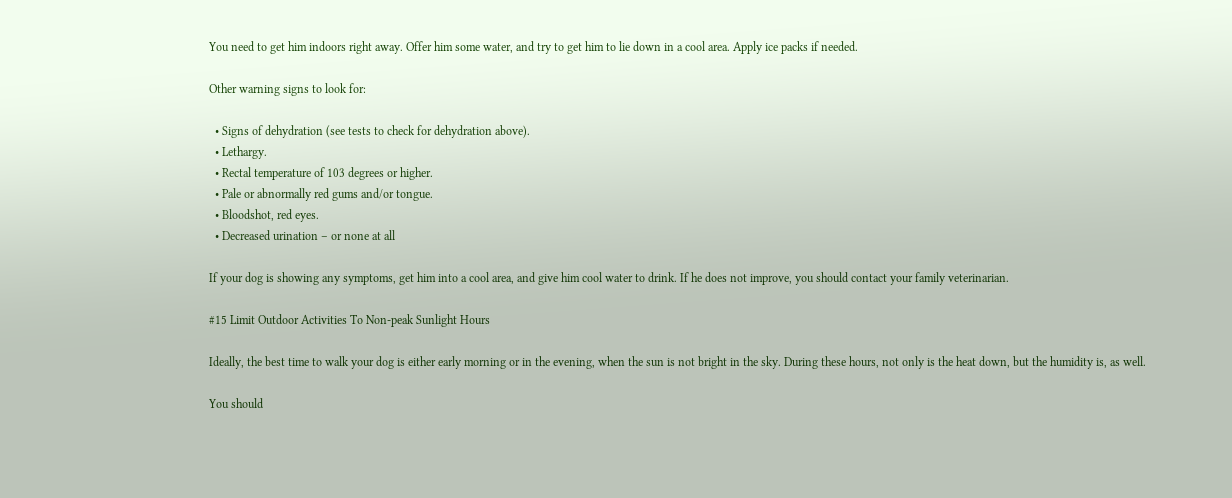You need to get him indoors right away. Offer him some water, and try to get him to lie down in a cool area. Apply ice packs if needed.

Other warning signs to look for:

  • Signs of dehydration (see tests to check for dehydration above).
  • Lethargy.
  • Rectal temperature of 103 degrees or higher.
  • Pale or abnormally red gums and/or tongue.
  • Bloodshot, red eyes.
  • Decreased urination – or none at all

If your dog is showing any symptoms, get him into a cool area, and give him cool water to drink. If he does not improve, you should contact your family veterinarian.

#15 Limit Outdoor Activities To Non-peak Sunlight Hours

Ideally, the best time to walk your dog is either early morning or in the evening, when the sun is not bright in the sky. During these hours, not only is the heat down, but the humidity is, as well.

You should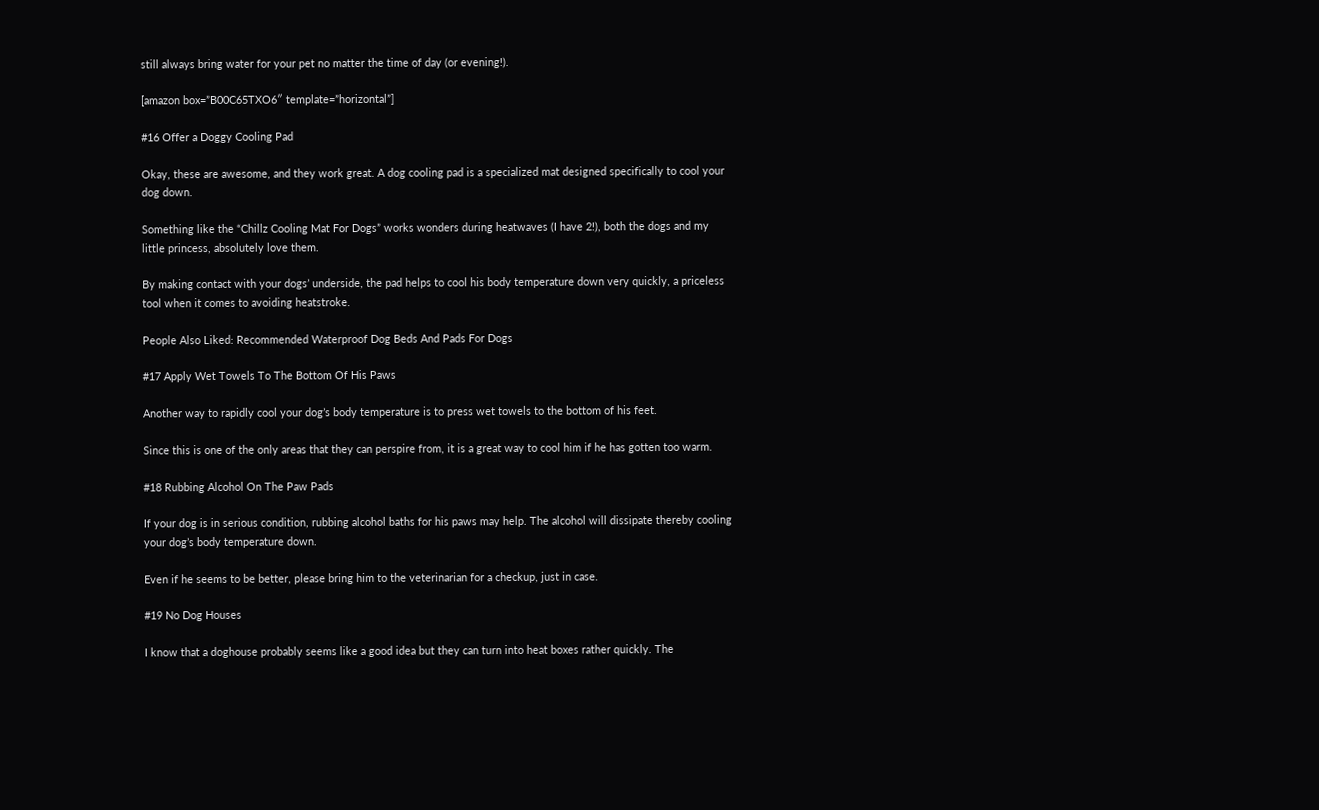still always bring water for your pet no matter the time of day (or evening!).

[amazon box=”B00C65TXO6″ template=”horizontal”]

#16 Offer a Doggy Cooling Pad

Okay, these are awesome, and they work great. A dog cooling pad is a specialized mat designed specifically to cool your dog down.

Something like the “Chillz Cooling Mat For Dogs” works wonders during heatwaves (I have 2!), both the dogs and my little princess, absolutely love them.

By making contact with your dogs’ underside, the pad helps to cool his body temperature down very quickly, a priceless tool when it comes to avoiding heatstroke.

People Also Liked: Recommended Waterproof Dog Beds And Pads For Dogs

#17 Apply Wet Towels To The Bottom Of His Paws

Another way to rapidly cool your dog’s body temperature is to press wet towels to the bottom of his feet.

Since this is one of the only areas that they can perspire from, it is a great way to cool him if he has gotten too warm.

#18 Rubbing Alcohol On The Paw Pads

If your dog is in serious condition, rubbing alcohol baths for his paws may help. The alcohol will dissipate thereby cooling your dog’s body temperature down.

Even if he seems to be better, please bring him to the veterinarian for a checkup, just in case.

#19 No Dog Houses

I know that a doghouse probably seems like a good idea but they can turn into heat boxes rather quickly. The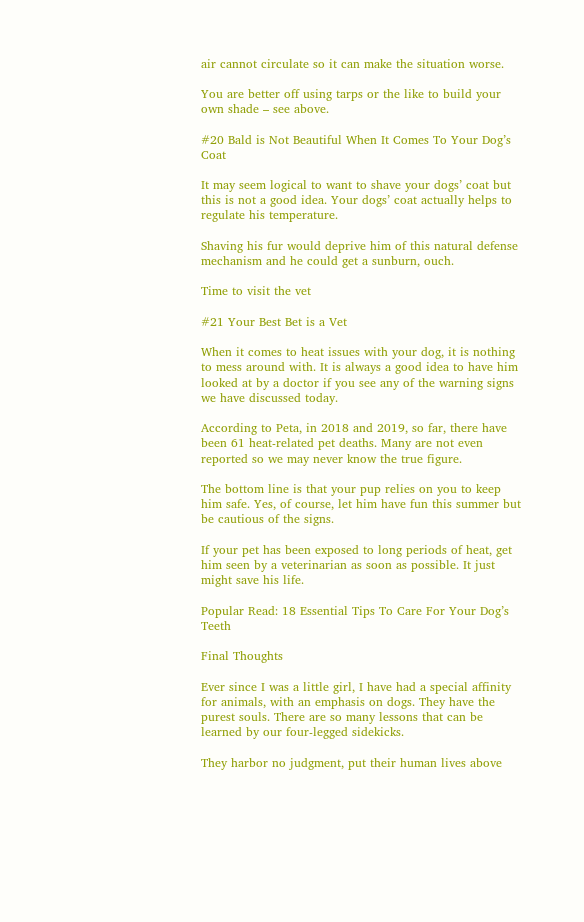air cannot circulate so it can make the situation worse.

You are better off using tarps or the like to build your own shade – see above.

#20 Bald is Not Beautiful When It Comes To Your Dog’s Coat

It may seem logical to want to shave your dogs’ coat but this is not a good idea. Your dogs’ coat actually helps to regulate his temperature.

Shaving his fur would deprive him of this natural defense mechanism and he could get a sunburn, ouch.

Time to visit the vet

#21 Your Best Bet is a Vet

When it comes to heat issues with your dog, it is nothing to mess around with. It is always a good idea to have him looked at by a doctor if you see any of the warning signs we have discussed today.

According to Peta, in 2018 and 2019, so far, there have been 61 heat-related pet deaths. Many are not even reported so we may never know the true figure.

The bottom line is that your pup relies on you to keep him safe. Yes, of course, let him have fun this summer but be cautious of the signs.

If your pet has been exposed to long periods of heat, get him seen by a veterinarian as soon as possible. It just might save his life.

Popular Read: 18 Essential Tips To Care For Your Dog’s Teeth

Final Thoughts

Ever since I was a little girl, I have had a special affinity for animals, with an emphasis on dogs. They have the purest souls. There are so many lessons that can be learned by our four-legged sidekicks.

They harbor no judgment, put their human lives above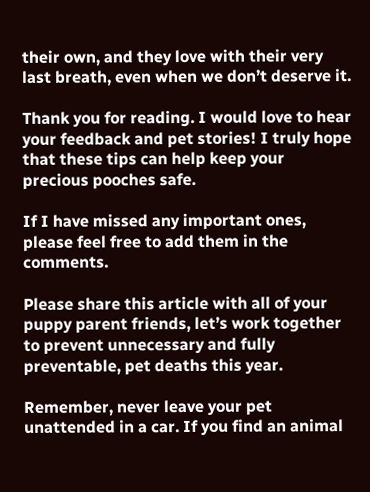their own, and they love with their very last breath, even when we don’t deserve it.

Thank you for reading. I would love to hear your feedback and pet stories! I truly hope that these tips can help keep your precious pooches safe.

If I have missed any important ones, please feel free to add them in the comments.

Please share this article with all of your puppy parent friends, let’s work together to prevent unnecessary and fully preventable, pet deaths this year.

Remember, never leave your pet unattended in a car. If you find an animal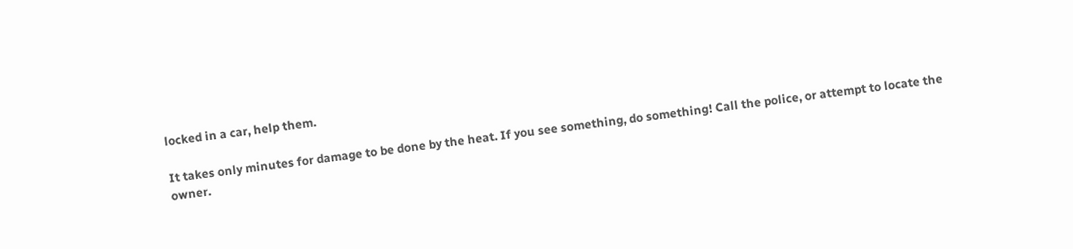locked in a car, help them.

It takes only minutes for damage to be done by the heat. If you see something, do something! Call the police, or attempt to locate the owner.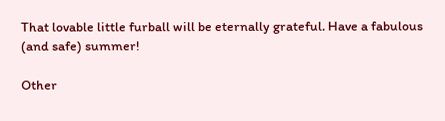That lovable little furball will be eternally grateful. Have a fabulous (and safe) summer!

Other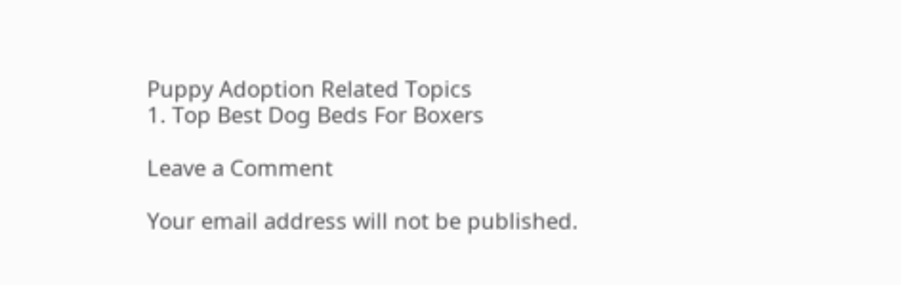Puppy Adoption Related Topics
1. Top Best Dog Beds For Boxers

Leave a Comment

Your email address will not be published.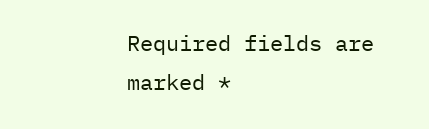Required fields are marked *